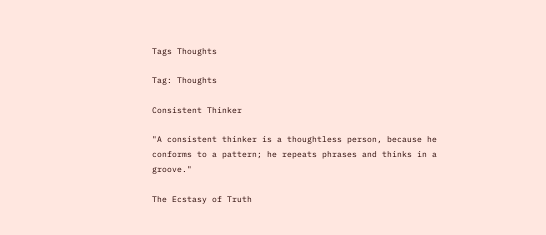Tags Thoughts

Tag: Thoughts

Consistent Thinker

"A consistent thinker is a thoughtless person, because he conforms to a pattern; he repeats phrases and thinks in a groove."

The Ecstasy of Truth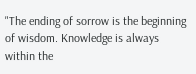"The ending of sorrow is the beginning of wisdom. Knowledge is always within the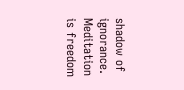shadow of ignorance. Meditation is freedom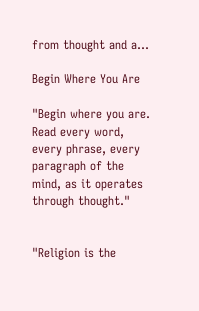from thought and a...

Begin Where You Are

"Begin where you are. Read every word, every phrase, every paragraph of the mind, as it operates through thought."


"Religion is the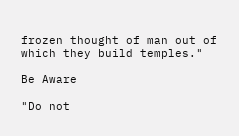frozen thought of man out of which they build temples."

Be Aware

"Do not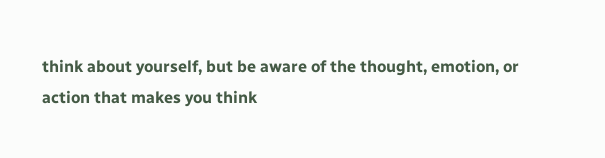think about yourself, but be aware of the thought, emotion, or action that makes you think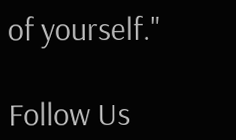of yourself."

Follow Us